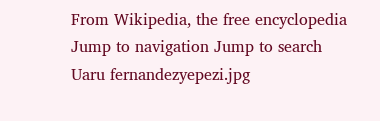From Wikipedia, the free encyclopedia
Jump to navigation Jump to search
Uaru fernandezyepezi.jpg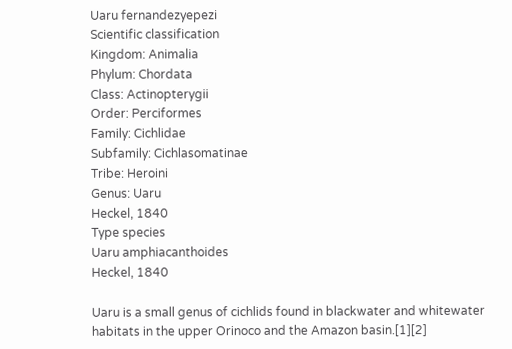Uaru fernandezyepezi
Scientific classification
Kingdom: Animalia
Phylum: Chordata
Class: Actinopterygii
Order: Perciformes
Family: Cichlidae
Subfamily: Cichlasomatinae
Tribe: Heroini
Genus: Uaru
Heckel, 1840
Type species
Uaru amphiacanthoides
Heckel, 1840

Uaru is a small genus of cichlids found in blackwater and whitewater habitats in the upper Orinoco and the Amazon basin.[1][2]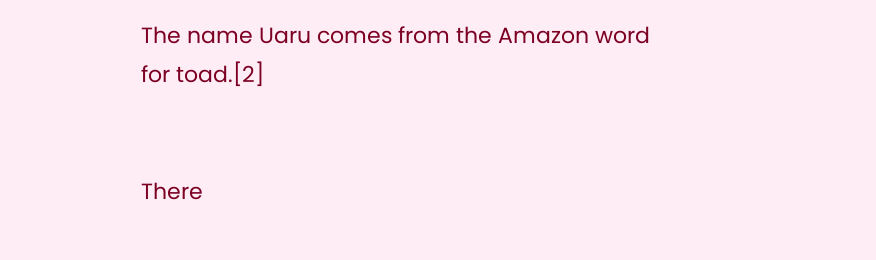The name Uaru comes from the Amazon word for toad.[2]


There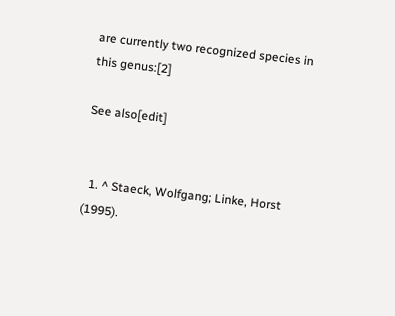are currently two recognized species in this genus:[2]

See also[edit]


  1. ^ Staeck, Wolfgang; Linke, Horst (1995).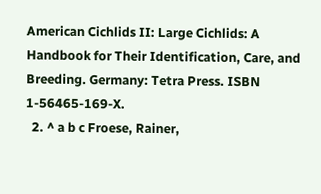American Cichlids II: Large Cichlids: A Handbook for Their Identification, Care, and Breeding. Germany: Tetra Press. ISBN 1-56465-169-X.
  2. ^ a b c Froese, Rainer,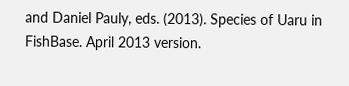and Daniel Pauly, eds. (2013). Species of Uaru in FishBase. April 2013 version.